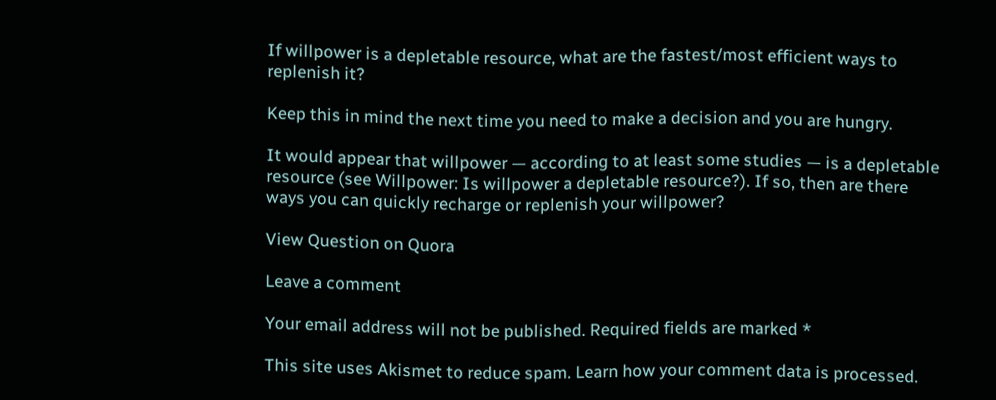If willpower is a depletable resource, what are the fastest/most efficient ways to replenish it?

Keep this in mind the next time you need to make a decision and you are hungry.

It would appear that willpower — according to at least some studies — is a depletable resource (see Willpower: Is willpower a depletable resource?). If so, then are there ways you can quickly recharge or replenish your willpower?

View Question on Quora

Leave a comment

Your email address will not be published. Required fields are marked *

This site uses Akismet to reduce spam. Learn how your comment data is processed.